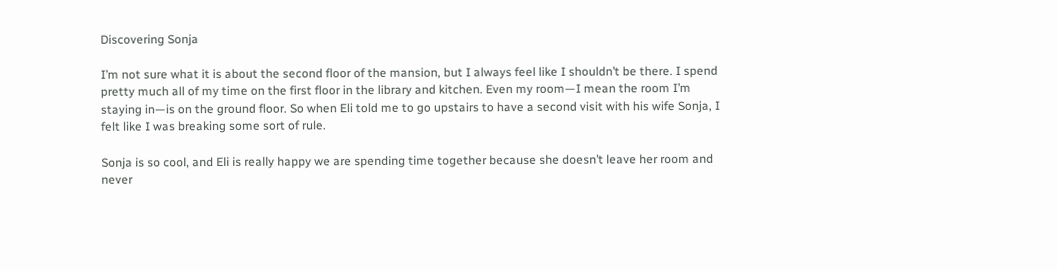Discovering Sonja

I’m not sure what it is about the second floor of the mansion, but I always feel like I shouldn’t be there. I spend pretty much all of my time on the first floor in the library and kitchen. Even my room—I mean the room I’m staying in—is on the ground floor. So when Eli told me to go upstairs to have a second visit with his wife Sonja, I felt like I was breaking some sort of rule.

Sonja is so cool, and Eli is really happy we are spending time together because she doesn’t leave her room and never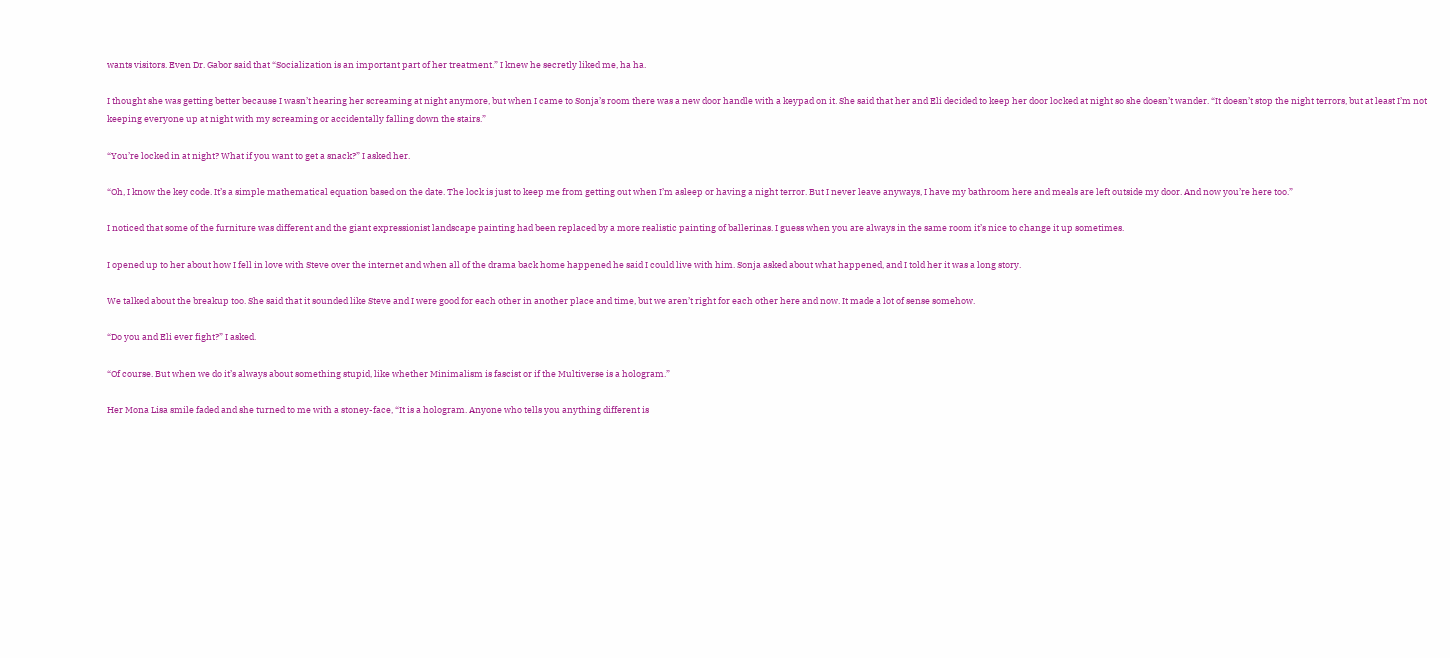wants visitors. Even Dr. Gabor said that “Socialization is an important part of her treatment.” I knew he secretly liked me, ha ha.

I thought she was getting better because I wasn’t hearing her screaming at night anymore, but when I came to Sonja’s room there was a new door handle with a keypad on it. She said that her and Eli decided to keep her door locked at night so she doesn’t wander. “It doesn’t stop the night terrors, but at least I’m not keeping everyone up at night with my screaming or accidentally falling down the stairs.”

“You’re locked in at night? What if you want to get a snack?” I asked her.

“Oh, I know the key code. It’s a simple mathematical equation based on the date. The lock is just to keep me from getting out when I’m asleep or having a night terror. But I never leave anyways, I have my bathroom here and meals are left outside my door. And now you’re here too.”

I noticed that some of the furniture was different and the giant expressionist landscape painting had been replaced by a more realistic painting of ballerinas. I guess when you are always in the same room it’s nice to change it up sometimes.

I opened up to her about how I fell in love with Steve over the internet and when all of the drama back home happened he said I could live with him. Sonja asked about what happened, and I told her it was a long story.

We talked about the breakup too. She said that it sounded like Steve and I were good for each other in another place and time, but we aren’t right for each other here and now. It made a lot of sense somehow.

“Do you and Eli ever fight?” I asked.

“Of course. But when we do it’s always about something stupid, like whether Minimalism is fascist or if the Multiverse is a hologram.”

Her Mona Lisa smile faded and she turned to me with a stoney-face, “It is a hologram. Anyone who tells you anything different is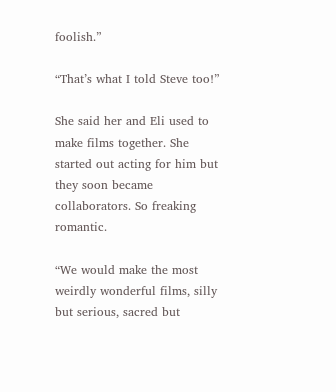foolish.”

“That’s what I told Steve too!”

She said her and Eli used to make films together. She started out acting for him but they soon became collaborators. So freaking romantic.

“We would make the most weirdly wonderful films, silly but serious, sacred but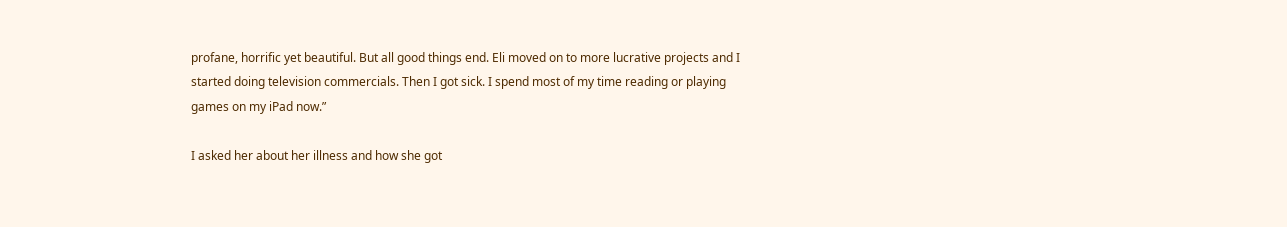profane, horrific yet beautiful. But all good things end. Eli moved on to more lucrative projects and I started doing television commercials. Then I got sick. I spend most of my time reading or playing games on my iPad now.”

I asked her about her illness and how she got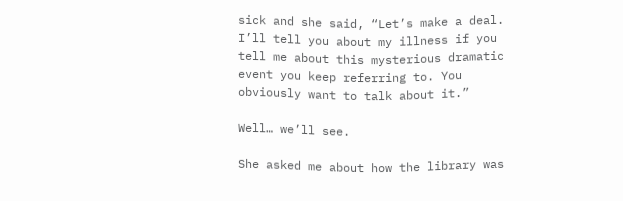sick and she said, “Let’s make a deal. I’ll tell you about my illness if you tell me about this mysterious dramatic event you keep referring to. You obviously want to talk about it.”

Well… we’ll see.

She asked me about how the library was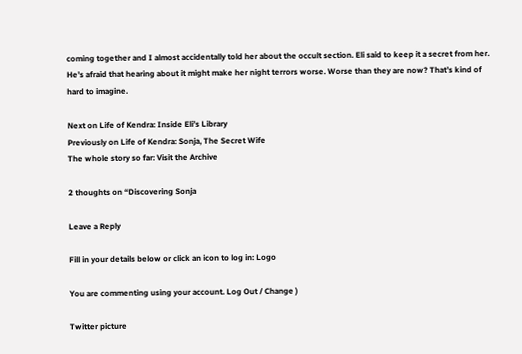coming together and I almost accidentally told her about the occult section. Eli said to keep it a secret from her. He’s afraid that hearing about it might make her night terrors worse. Worse than they are now? That’s kind of hard to imagine.

Next on Life of Kendra: Inside Eli’s Library
Previously on Life of Kendra: Sonja, The Secret Wife
The whole story so far: Visit the Archive

2 thoughts on “Discovering Sonja

Leave a Reply

Fill in your details below or click an icon to log in: Logo

You are commenting using your account. Log Out / Change )

Twitter picture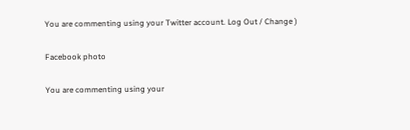You are commenting using your Twitter account. Log Out / Change )

Facebook photo

You are commenting using your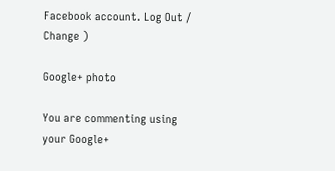Facebook account. Log Out / Change )

Google+ photo

You are commenting using your Google+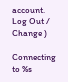account. Log Out / Change )

Connecting to %s